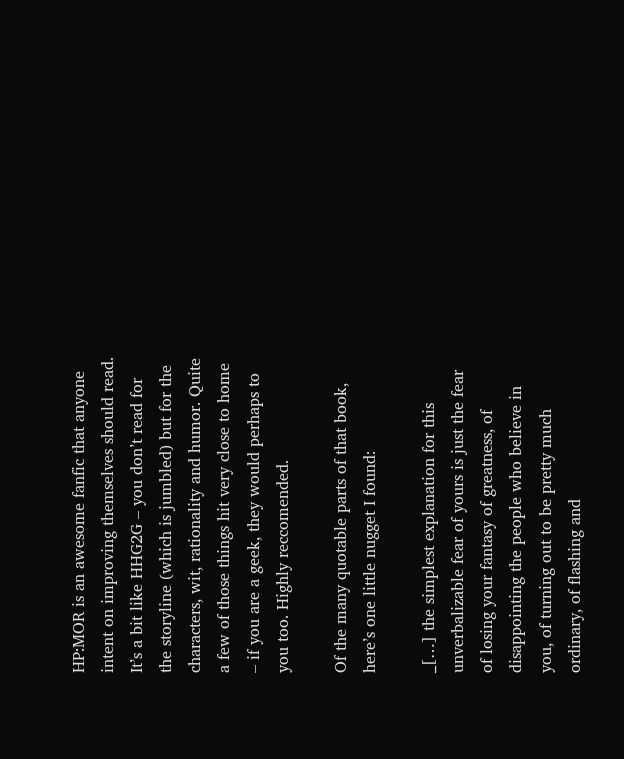HP:MOR is an awesome fanfic that anyone intent on improving themselves should read. It’s a bit like HHG2G – you don’t read for the storyline (which is jumbled) but for the characters, wit, rationality and humor. Quite a few of those things hit very close to home – if you are a geek, they would perhaps to you too. Highly reccomended.

Of the many quotable parts of that book, here’s one little nugget I found:

_[…] the simplest explanation for this unverbalizable fear of yours is just the fear of losing your fantasy of greatness, of disappointing the people who believe in you, of turning out to be pretty much ordinary, of flashing and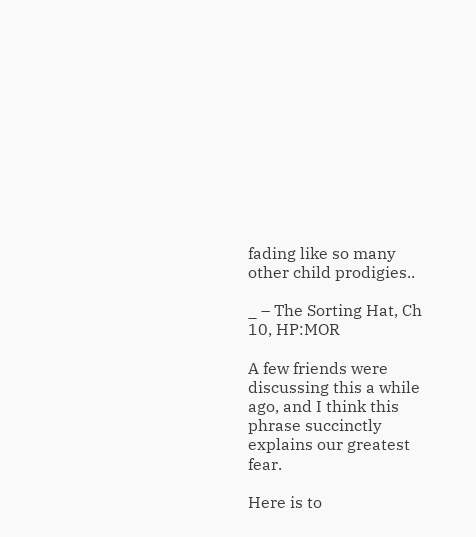fading like so many other child prodigies..

_ – The Sorting Hat, Ch 10, HP:MOR

A few friends were discussing this a while ago, and I think this phrase succinctly explains our greatest fear.

Here is to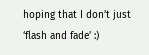hoping that I don’t just ‘flash and fade’ :)